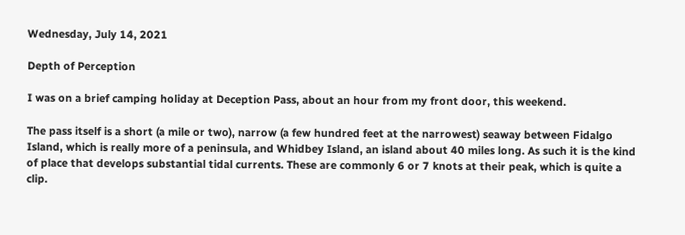Wednesday, July 14, 2021

Depth of Perception

I was on a brief camping holiday at Deception Pass, about an hour from my front door, this weekend.

The pass itself is a short (a mile or two), narrow (a few hundred feet at the narrowest) seaway between Fidalgo Island, which is really more of a peninsula, and Whidbey Island, an island about 40 miles long. As such it is the kind of place that develops substantial tidal currents. These are commonly 6 or 7 knots at their peak, which is quite a clip.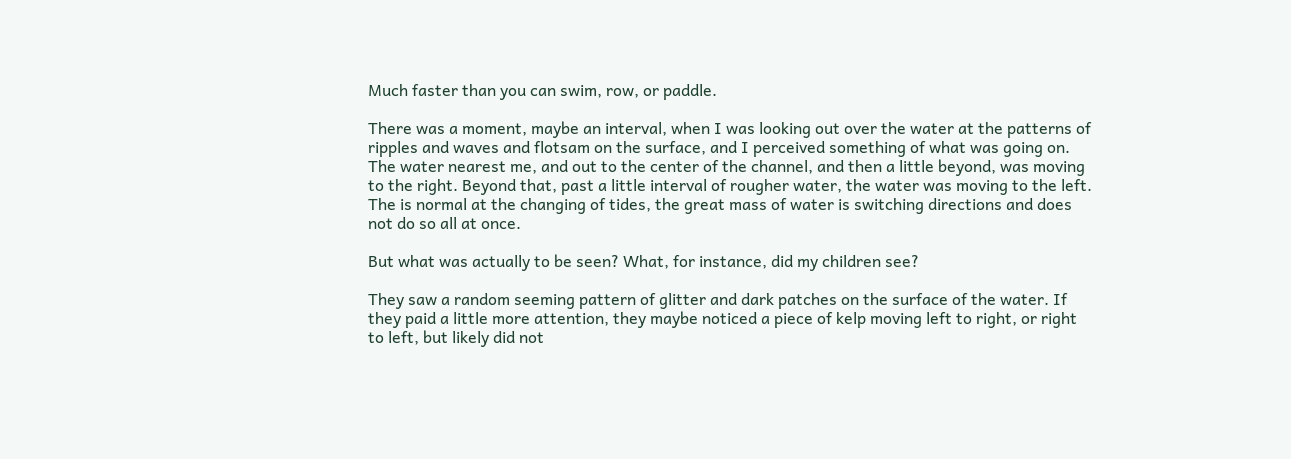Much faster than you can swim, row, or paddle.

There was a moment, maybe an interval, when I was looking out over the water at the patterns of ripples and waves and flotsam on the surface, and I perceived something of what was going on. The water nearest me, and out to the center of the channel, and then a little beyond, was moving to the right. Beyond that, past a little interval of rougher water, the water was moving to the left. The is normal at the changing of tides, the great mass of water is switching directions and does not do so all at once.

But what was actually to be seen? What, for instance, did my children see?

They saw a random seeming pattern of glitter and dark patches on the surface of the water. If they paid a little more attention, they maybe noticed a piece of kelp moving left to right, or right to left, but likely did not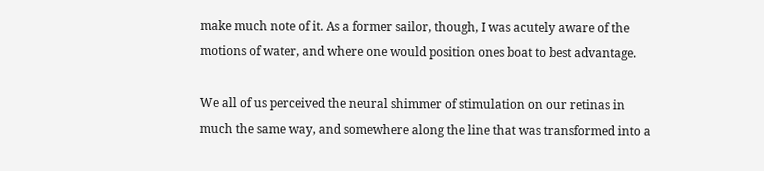make much note of it. As a former sailor, though, I was acutely aware of the motions of water, and where one would position ones boat to best advantage.

We all of us perceived the neural shimmer of stimulation on our retinas in much the same way, and somewhere along the line that was transformed into a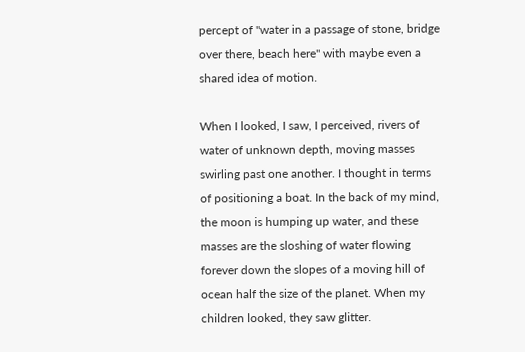percept of "water in a passage of stone, bridge over there, beach here" with maybe even a shared idea of motion.

When I looked, I saw, I perceived, rivers of water of unknown depth, moving masses swirling past one another. I thought in terms of positioning a boat. In the back of my mind, the moon is humping up water, and these masses are the sloshing of water flowing forever down the slopes of a moving hill of ocean half the size of the planet. When my children looked, they saw glitter.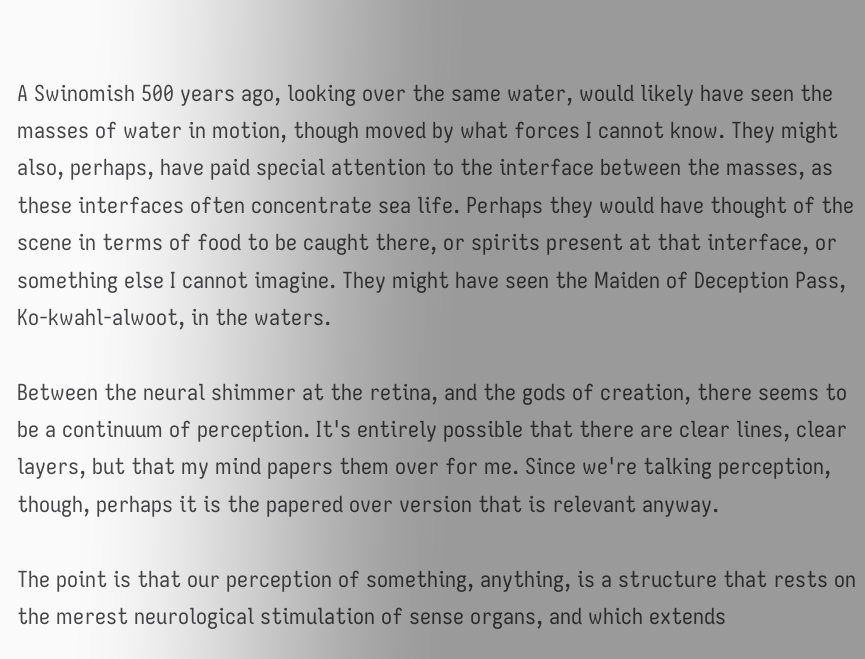A Swinomish 500 years ago, looking over the same water, would likely have seen the masses of water in motion, though moved by what forces I cannot know. They might also, perhaps, have paid special attention to the interface between the masses, as these interfaces often concentrate sea life. Perhaps they would have thought of the scene in terms of food to be caught there, or spirits present at that interface, or something else I cannot imagine. They might have seen the Maiden of Deception Pass, Ko-kwahl-alwoot, in the waters.

Between the neural shimmer at the retina, and the gods of creation, there seems to be a continuum of perception. It's entirely possible that there are clear lines, clear layers, but that my mind papers them over for me. Since we're talking perception, though, perhaps it is the papered over version that is relevant anyway.

The point is that our perception of something, anything, is a structure that rests on the merest neurological stimulation of sense organs, and which extends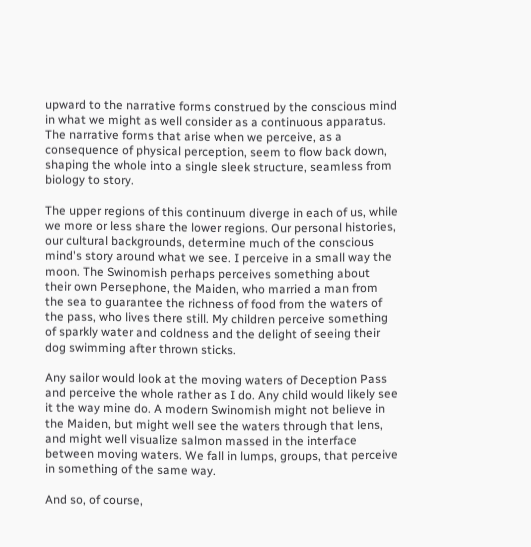upward to the narrative forms construed by the conscious mind in what we might as well consider as a continuous apparatus. The narrative forms that arise when we perceive, as a consequence of physical perception, seem to flow back down, shaping the whole into a single sleek structure, seamless from biology to story.

The upper regions of this continuum diverge in each of us, while we more or less share the lower regions. Our personal histories, our cultural backgrounds, determine much of the conscious mind's story around what we see. I perceive in a small way the moon. The Swinomish perhaps perceives something about their own Persephone, the Maiden, who married a man from the sea to guarantee the richness of food from the waters of the pass, who lives there still. My children perceive something of sparkly water and coldness and the delight of seeing their dog swimming after thrown sticks.

Any sailor would look at the moving waters of Deception Pass and perceive the whole rather as I do. Any child would likely see it the way mine do. A modern Swinomish might not believe in the Maiden, but might well see the waters through that lens, and might well visualize salmon massed in the interface between moving waters. We fall in lumps, groups, that perceive in something of the same way.

And so, of course,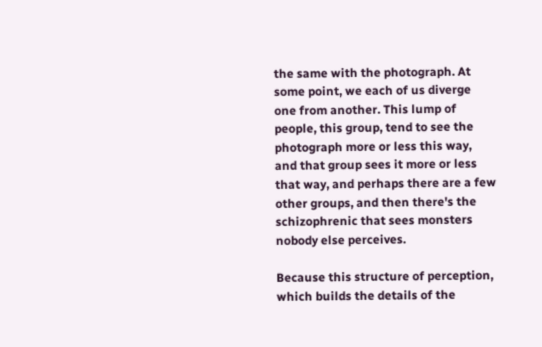the same with the photograph. At some point, we each of us diverge one from another. This lump of people, this group, tend to see the photograph more or less this way, and that group sees it more or less that way, and perhaps there are a few other groups, and then there's the schizophrenic that sees monsters nobody else perceives.

Because this structure of perception, which builds the details of the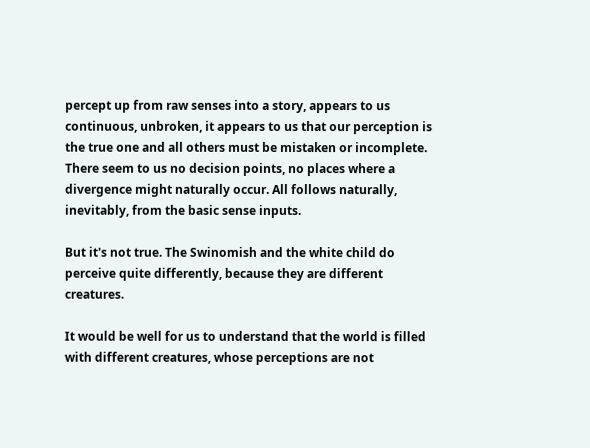percept up from raw senses into a story, appears to us continuous, unbroken, it appears to us that our perception is the true one and all others must be mistaken or incomplete. There seem to us no decision points, no places where a divergence might naturally occur. All follows naturally, inevitably, from the basic sense inputs.

But it's not true. The Swinomish and the white child do perceive quite differently, because they are different creatures.

It would be well for us to understand that the world is filled with different creatures, whose perceptions are not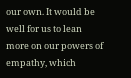our own. It would be well for us to lean more on our powers of empathy, which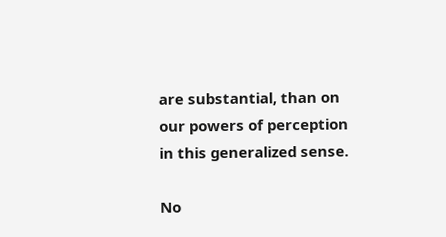are substantial, than on our powers of perception in this generalized sense.

No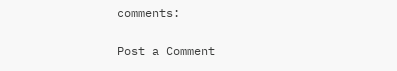comments:

Post a Comment